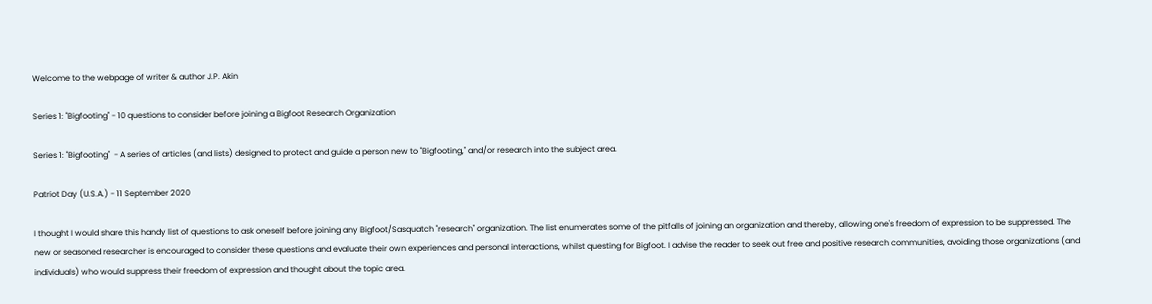Welcome to the webpage of writer & author J.P. Akin

Series 1: "Bigfooting" - 10 questions to consider before joining a Bigfoot Research Organization

Series 1: "Bigfooting"  - A series of articles (and lists) designed to protect and guide a person new to "Bigfooting," and/or research into the subject area.

Patriot Day (U.S.A.) - 11 September 2020

I thought I would share this handy list of questions to ask oneself before joining any Bigfoot/Sasquatch "research" organization. The list enumerates some of the pitfalls of joining an organization and thereby, allowing one's freedom of expression to be suppressed. The new or seasoned researcher is encouraged to consider these questions and evaluate their own experiences and personal interactions, whilst questing for Bigfoot. I advise the reader to seek out free and positive research communities, avoiding those organizations (and individuals) who would suppress their freedom of expression and thought about the topic area.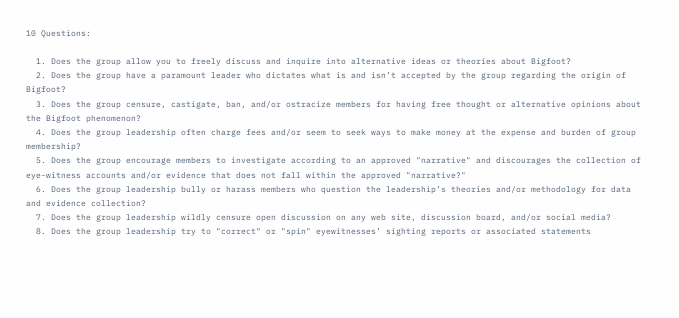10 Questions:

  1. Does the group allow you to freely discuss and inquire into alternative ideas or theories about Bigfoot?
  2. Does the group have a paramount leader who dictates what is and isn’t accepted by the group regarding the origin of Bigfoot?
  3. Does the group censure, castigate, ban, and/or ostracize members for having free thought or alternative opinions about the Bigfoot phenomenon?
  4. Does the group leadership often charge fees and/or seem to seek ways to make money at the expense and burden of group membership?
  5. Does the group encourage members to investigate according to an approved "narrative" and discourages the collection of eye-witness accounts and/or evidence that does not fall within the approved "narrative?"
  6. Does the group leadership bully or harass members who question the leadership’s theories and/or methodology for data and evidence collection?
  7. Does the group leadership wildly censure open discussion on any web site, discussion board, and/or social media?
  8. Does the group leadership try to "correct" or "spin" eyewitnesses’ sighting reports or associated statements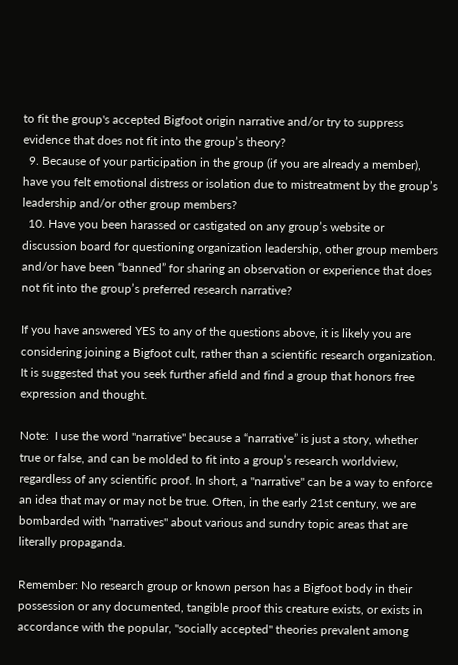to fit the group's accepted Bigfoot origin narrative and/or try to suppress evidence that does not fit into the group’s theory?
  9. Because of your participation in the group (if you are already a member), have you felt emotional distress or isolation due to mistreatment by the group’s leadership and/or other group members?
  10. Have you been harassed or castigated on any group’s website or discussion board for questioning organization leadership, other group members and/or have been “banned” for sharing an observation or experience that does not fit into the group’s preferred research narrative?

If you have answered YES to any of the questions above, it is likely you are considering joining a Bigfoot cult, rather than a scientific research organization.  It is suggested that you seek further afield and find a group that honors free expression and thought.

Note:  I use the word "narrative" because a “narrative” is just a story, whether true or false, and can be molded to fit into a group’s research worldview, regardless of any scientific proof. In short, a "narrative" can be a way to enforce an idea that may or may not be true. Often, in the early 21st century, we are bombarded with "narratives" about various and sundry topic areas that are literally propaganda.

Remember: No research group or known person has a Bigfoot body in their possession or any documented, tangible proof this creature exists, or exists in accordance with the popular, "socially accepted" theories prevalent among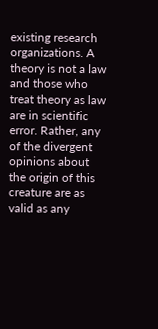existing research organizations. A theory is not a law and those who treat theory as law are in scientific error. Rather, any of the divergent opinions about the origin of this creature are as valid as any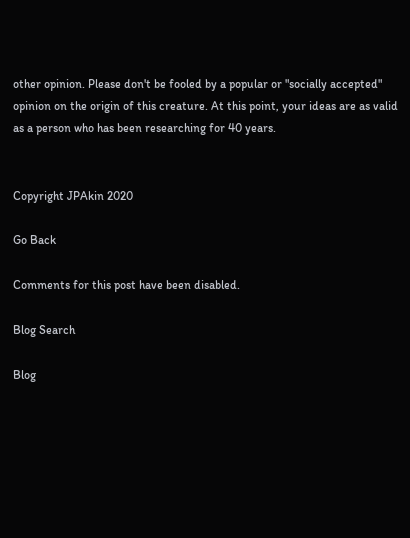other opinion. Please don't be fooled by a popular or "socially accepted" opinion on the origin of this creature. At this point, your ideas are as valid as a person who has been researching for 40 years.


Copyright JPAkin 2020

Go Back

Comments for this post have been disabled.

Blog Search

Blog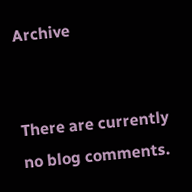Archive


There are currently no blog comments.